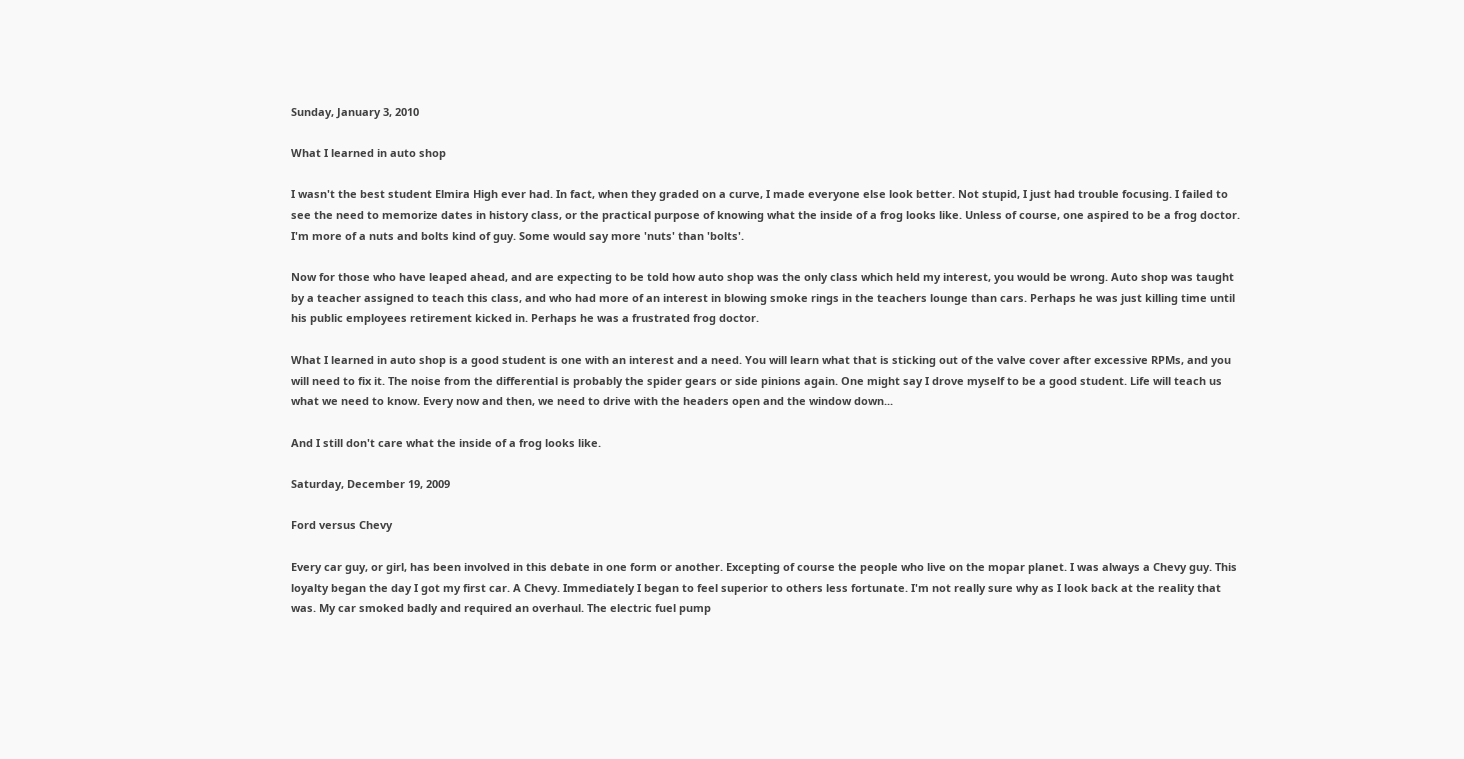Sunday, January 3, 2010

What I learned in auto shop

I wasn't the best student Elmira High ever had. In fact, when they graded on a curve, I made everyone else look better. Not stupid, I just had trouble focusing. I failed to see the need to memorize dates in history class, or the practical purpose of knowing what the inside of a frog looks like. Unless of course, one aspired to be a frog doctor. I'm more of a nuts and bolts kind of guy. Some would say more 'nuts' than 'bolts'.

Now for those who have leaped ahead, and are expecting to be told how auto shop was the only class which held my interest, you would be wrong. Auto shop was taught by a teacher assigned to teach this class, and who had more of an interest in blowing smoke rings in the teachers lounge than cars. Perhaps he was just killing time until his public employees retirement kicked in. Perhaps he was a frustrated frog doctor.

What I learned in auto shop is a good student is one with an interest and a need. You will learn what that is sticking out of the valve cover after excessive RPMs, and you will need to fix it. The noise from the differential is probably the spider gears or side pinions again. One might say I drove myself to be a good student. Life will teach us what we need to know. Every now and then, we need to drive with the headers open and the window down...

And I still don't care what the inside of a frog looks like.

Saturday, December 19, 2009

Ford versus Chevy

Every car guy, or girl, has been involved in this debate in one form or another. Excepting of course the people who live on the mopar planet. I was always a Chevy guy. This loyalty began the day I got my first car. A Chevy. Immediately I began to feel superior to others less fortunate. I'm not really sure why as I look back at the reality that was. My car smoked badly and required an overhaul. The electric fuel pump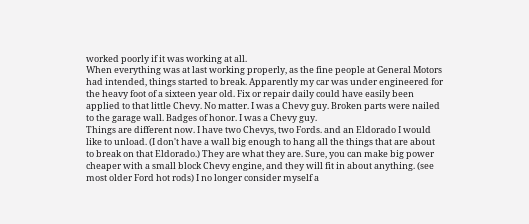worked poorly if it was working at all.
When everything was at last working properly, as the fine people at General Motors had intended, things started to break. Apparently my car was under engineered for the heavy foot of a sixteen year old. Fix or repair daily could have easily been applied to that little Chevy. No matter. I was a Chevy guy. Broken parts were nailed to the garage wall. Badges of honor. I was a Chevy guy.
Things are different now. I have two Chevys, two Fords. and an Eldorado I would like to unload. (I don't have a wall big enough to hang all the things that are about to break on that Eldorado.) They are what they are. Sure, you can make big power cheaper with a small block Chevy engine, and they will fit in about anything. (see most older Ford hot rods) I no longer consider myself a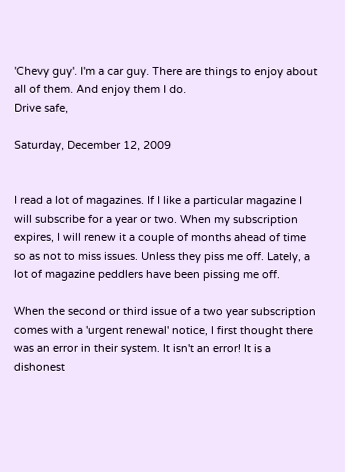'Chevy guy'. I'm a car guy. There are things to enjoy about all of them. And enjoy them I do.
Drive safe,

Saturday, December 12, 2009


I read a lot of magazines. If I like a particular magazine I will subscribe for a year or two. When my subscription expires, I will renew it a couple of months ahead of time so as not to miss issues. Unless they piss me off. Lately, a lot of magazine peddlers have been pissing me off.

When the second or third issue of a two year subscription comes with a 'urgent renewal' notice, I first thought there was an error in their system. It isn't an error! It is a dishonest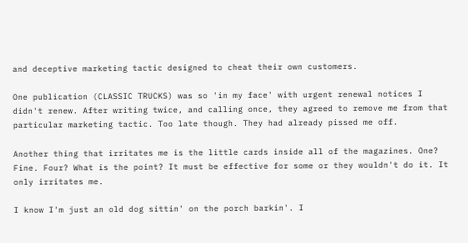and deceptive marketing tactic designed to cheat their own customers.

One publication (CLASSIC TRUCKS) was so 'in my face' with urgent renewal notices I didn't renew. After writing twice, and calling once, they agreed to remove me from that particular marketing tactic. Too late though. They had already pissed me off.

Another thing that irritates me is the little cards inside all of the magazines. One? Fine. Four? What is the point? It must be effective for some or they wouldn't do it. It only irritates me.

I know I'm just an old dog sittin' on the porch barkin'. I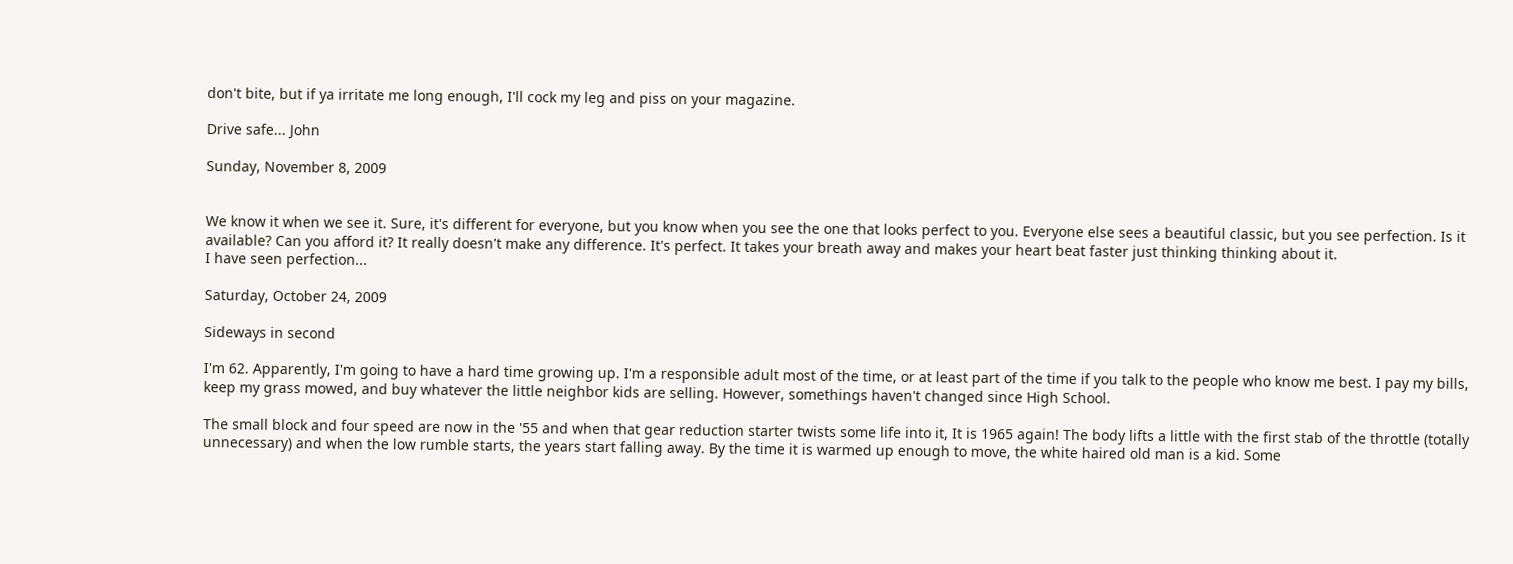don't bite, but if ya irritate me long enough, I'll cock my leg and piss on your magazine.

Drive safe... John

Sunday, November 8, 2009


We know it when we see it. Sure, it's different for everyone, but you know when you see the one that looks perfect to you. Everyone else sees a beautiful classic, but you see perfection. Is it available? Can you afford it? It really doesn't make any difference. It's perfect. It takes your breath away and makes your heart beat faster just thinking thinking about it.
I have seen perfection...

Saturday, October 24, 2009

Sideways in second

I'm 62. Apparently, I'm going to have a hard time growing up. I'm a responsible adult most of the time, or at least part of the time if you talk to the people who know me best. I pay my bills, keep my grass mowed, and buy whatever the little neighbor kids are selling. However, somethings haven't changed since High School.

The small block and four speed are now in the '55 and when that gear reduction starter twists some life into it, It is 1965 again! The body lifts a little with the first stab of the throttle (totally unnecessary) and when the low rumble starts, the years start falling away. By the time it is warmed up enough to move, the white haired old man is a kid. Some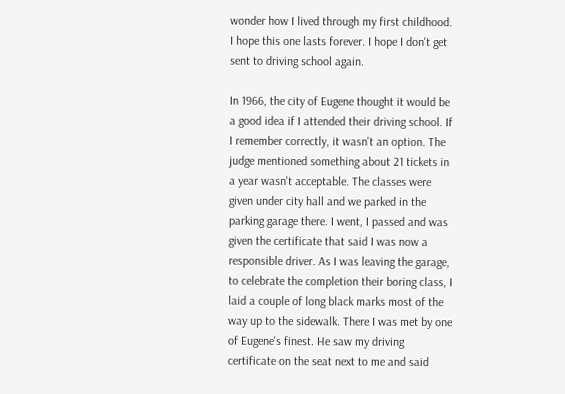wonder how I lived through my first childhood. I hope this one lasts forever. I hope I don't get sent to driving school again.

In 1966, the city of Eugene thought it would be a good idea if I attended their driving school. If I remember correctly, it wasn't an option. The judge mentioned something about 21 tickets in a year wasn't acceptable. The classes were given under city hall and we parked in the parking garage there. I went, I passed and was given the certificate that said I was now a responsible driver. As I was leaving the garage, to celebrate the completion their boring class, I laid a couple of long black marks most of the way up to the sidewalk. There I was met by one of Eugene's finest. He saw my driving certificate on the seat next to me and said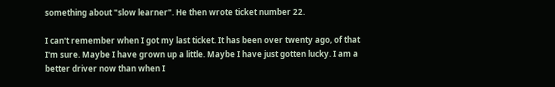something about "slow learner". He then wrote ticket number 22.

I can't remember when I got my last ticket. It has been over twenty ago, of that I'm sure. Maybe I have grown up a little. Maybe I have just gotten lucky. I am a better driver now than when I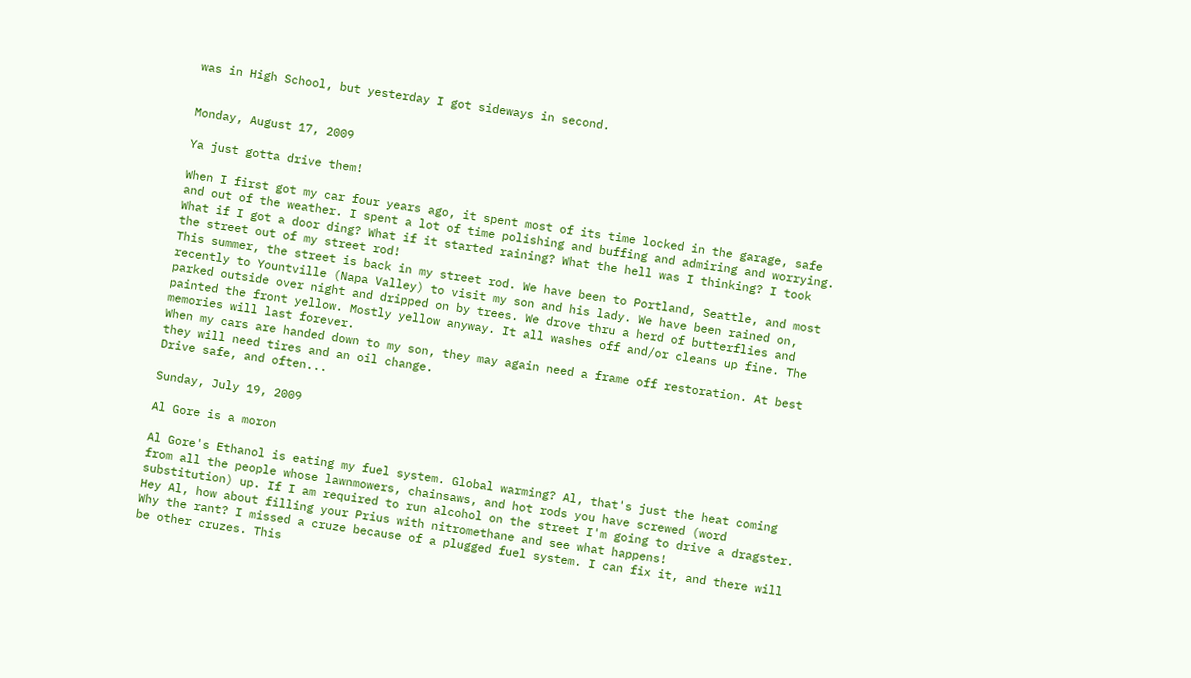was in High School, but yesterday I got sideways in second.


Monday, August 17, 2009

Ya just gotta drive them!

When I first got my car four years ago, it spent most of its time locked in the garage, safe and out of the weather. I spent a lot of time polishing and buffing and admiring and worrying. What if I got a door ding? What if it started raining? What the hell was I thinking? I took the street out of my street rod!
This summer, the street is back in my street rod. We have been to Portland, Seattle, and most recently to Yountville (Napa Valley) to visit my son and his lady. We have been rained on, parked outside over night and dripped on by trees. We drove thru a herd of butterflies and painted the front yellow. Mostly yellow anyway. It all washes off and/or cleans up fine. The memories will last forever.
When my cars are handed down to my son, they may again need a frame off restoration. At best they will need tires and an oil change.
Drive safe, and often...

Sunday, July 19, 2009

Al Gore is a moron

Al Gore's Ethanol is eating my fuel system. Global warming? Al, that's just the heat coming from all the people whose lawnmowers, chainsaws, and hot rods you have screwed (word substitution) up. If I am required to run alcohol on the street I'm going to drive a dragster. Hey Al, how about filling your Prius with nitromethane and see what happens!
Why the rant? I missed a cruze because of a plugged fuel system. I can fix it, and there will be other cruzes. This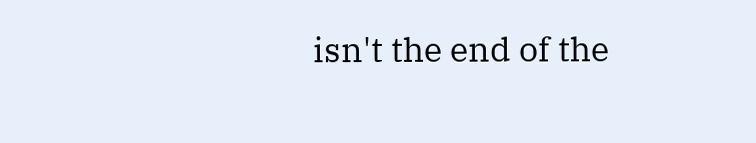isn't the end of the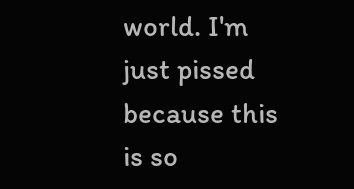world. I'm just pissed because this is so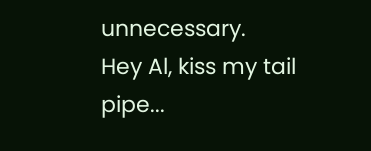unnecessary.
Hey Al, kiss my tail pipe...